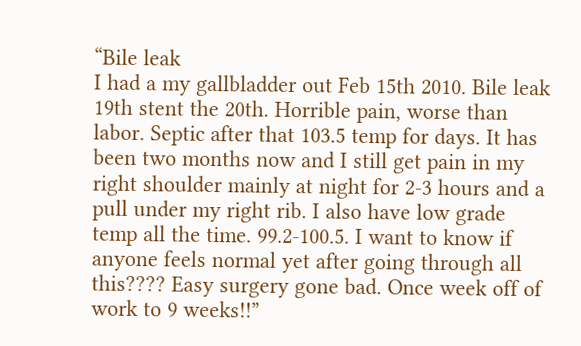“Bile leak
I had a my gallbladder out Feb 15th 2010. Bile leak 19th stent the 20th. Horrible pain, worse than labor. Septic after that 103.5 temp for days. It has been two months now and I still get pain in my right shoulder mainly at night for 2-3 hours and a pull under my right rib. I also have low grade temp all the time. 99.2-100.5. I want to know if anyone feels normal yet after going through all this???? Easy surgery gone bad. Once week off of work to 9 weeks!!”